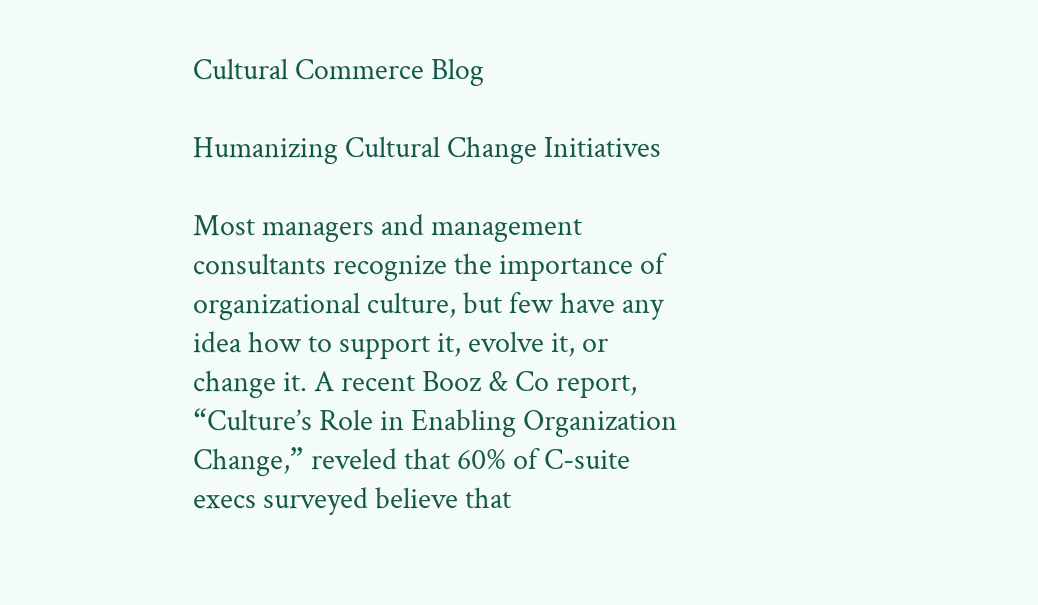Cultural Commerce Blog

Humanizing Cultural Change Initiatives

Most managers and management consultants recognize the importance of organizational culture, but few have any idea how to support it, evolve it, or change it. A recent Booz & Co report, “Culture’s Role in Enabling Organization Change,” reveled that 60% of C-suite execs surveyed believe that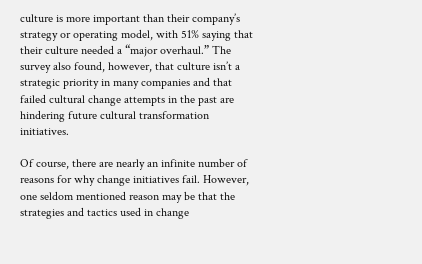culture is more important than their company’s strategy or operating model, with 51% saying that their culture needed a “major overhaul.” The survey also found, however, that culture isn’t a strategic priority in many companies and that failed cultural change attempts in the past are hindering future cultural transformation initiatives.

Of course, there are nearly an infinite number of reasons for why change initiatives fail. However, one seldom mentioned reason may be that the strategies and tactics used in change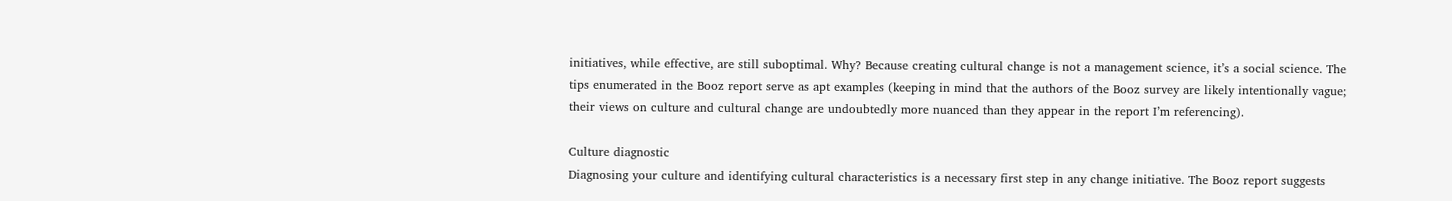initiatives, while effective, are still suboptimal. Why? Because creating cultural change is not a management science, it’s a social science. The tips enumerated in the Booz report serve as apt examples (keeping in mind that the authors of the Booz survey are likely intentionally vague; their views on culture and cultural change are undoubtedly more nuanced than they appear in the report I’m referencing).

Culture diagnostic
Diagnosing your culture and identifying cultural characteristics is a necessary first step in any change initiative. The Booz report suggests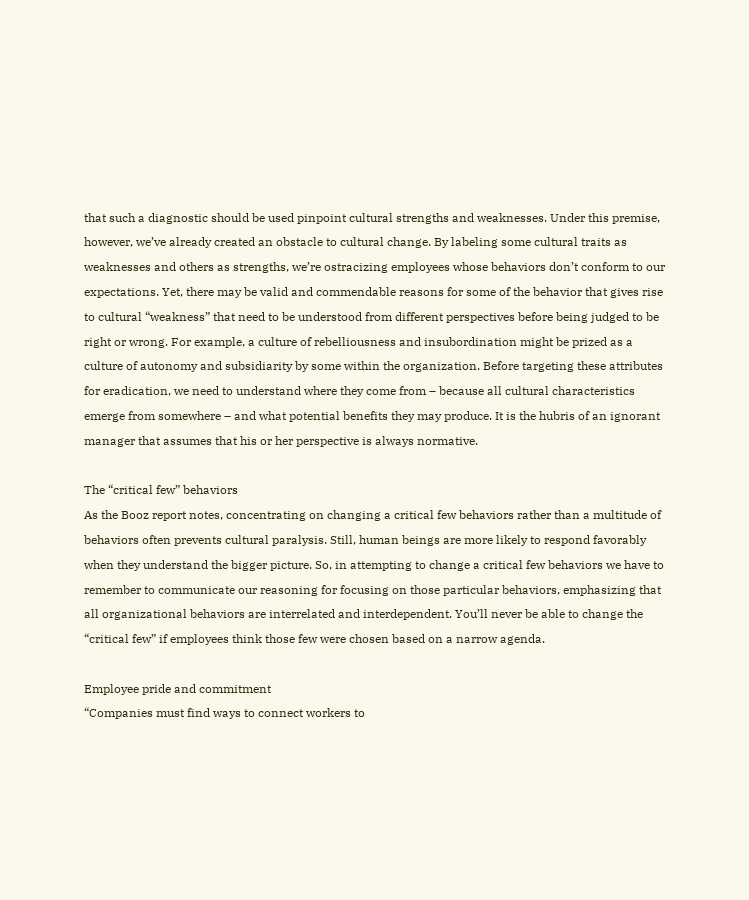that such a diagnostic should be used pinpoint cultural strengths and weaknesses. Under this premise, however, we’ve already created an obstacle to cultural change. By labeling some cultural traits as weaknesses and others as strengths, we’re ostracizing employees whose behaviors don’t conform to our expectations. Yet, there may be valid and commendable reasons for some of the behavior that gives rise to cultural “weakness” that need to be understood from different perspectives before being judged to be right or wrong. For example, a culture of rebelliousness and insubordination might be prized as a culture of autonomy and subsidiarity by some within the organization. Before targeting these attributes for eradication, we need to understand where they come from – because all cultural characteristics emerge from somewhere – and what potential benefits they may produce. It is the hubris of an ignorant manager that assumes that his or her perspective is always normative.

The “critical few” behaviors
As the Booz report notes, concentrating on changing a critical few behaviors rather than a multitude of behaviors often prevents cultural paralysis. Still, human beings are more likely to respond favorably when they understand the bigger picture. So, in attempting to change a critical few behaviors we have to remember to communicate our reasoning for focusing on those particular behaviors, emphasizing that all organizational behaviors are interrelated and interdependent. You’ll never be able to change the “critical few” if employees think those few were chosen based on a narrow agenda.

Employee pride and commitment
“Companies must find ways to connect workers to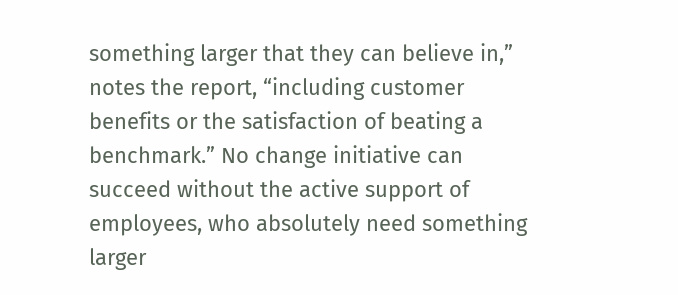something larger that they can believe in,” notes the report, “including customer benefits or the satisfaction of beating a benchmark.” No change initiative can succeed without the active support of employees, who absolutely need something larger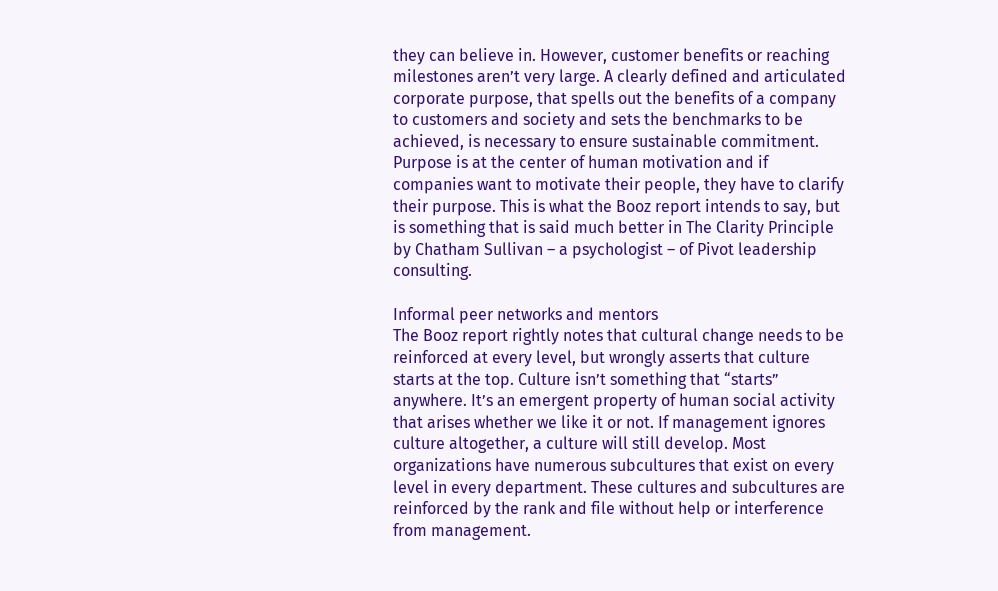they can believe in. However, customer benefits or reaching milestones aren’t very large. A clearly defined and articulated corporate purpose, that spells out the benefits of a company to customers and society and sets the benchmarks to be achieved, is necessary to ensure sustainable commitment. Purpose is at the center of human motivation and if companies want to motivate their people, they have to clarify their purpose. This is what the Booz report intends to say, but is something that is said much better in The Clarity Principle by Chatham Sullivan – a psychologist – of Pivot leadership consulting.

Informal peer networks and mentors
The Booz report rightly notes that cultural change needs to be reinforced at every level, but wrongly asserts that culture starts at the top. Culture isn’t something that “starts” anywhere. It’s an emergent property of human social activity that arises whether we like it or not. If management ignores culture altogether, a culture will still develop. Most organizations have numerous subcultures that exist on every level in every department. These cultures and subcultures are reinforced by the rank and file without help or interference from management.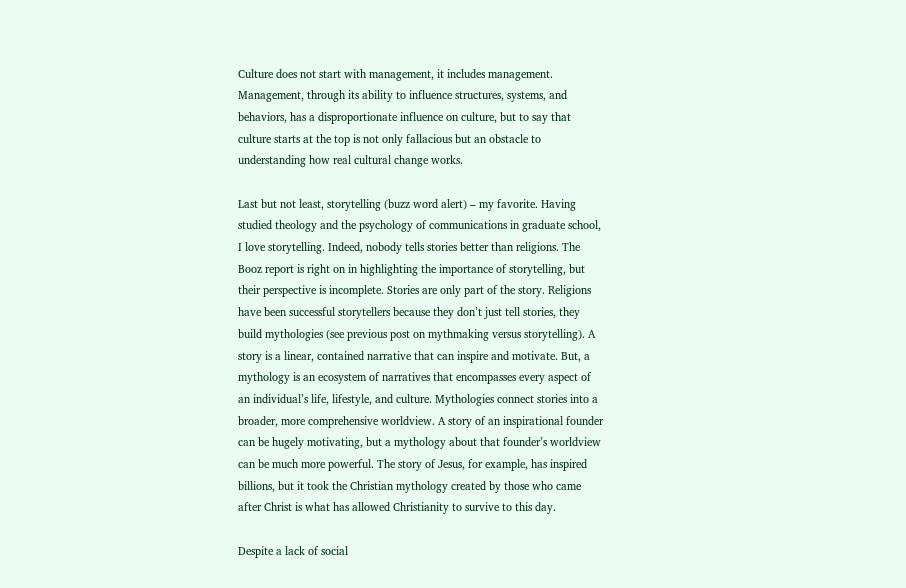Culture does not start with management, it includes management. Management, through its ability to influence structures, systems, and behaviors, has a disproportionate influence on culture, but to say that culture starts at the top is not only fallacious but an obstacle to understanding how real cultural change works.

Last but not least, storytelling (buzz word alert) – my favorite. Having studied theology and the psychology of communications in graduate school, I love storytelling. Indeed, nobody tells stories better than religions. The Booz report is right on in highlighting the importance of storytelling, but their perspective is incomplete. Stories are only part of the story. Religions have been successful storytellers because they don’t just tell stories, they build mythologies (see previous post on mythmaking versus storytelling). A story is a linear, contained narrative that can inspire and motivate. But, a mythology is an ecosystem of narratives that encompasses every aspect of an individual’s life, lifestyle, and culture. Mythologies connect stories into a broader, more comprehensive worldview. A story of an inspirational founder can be hugely motivating, but a mythology about that founder’s worldview can be much more powerful. The story of Jesus, for example, has inspired billions, but it took the Christian mythology created by those who came after Christ is what has allowed Christianity to survive to this day.

Despite a lack of social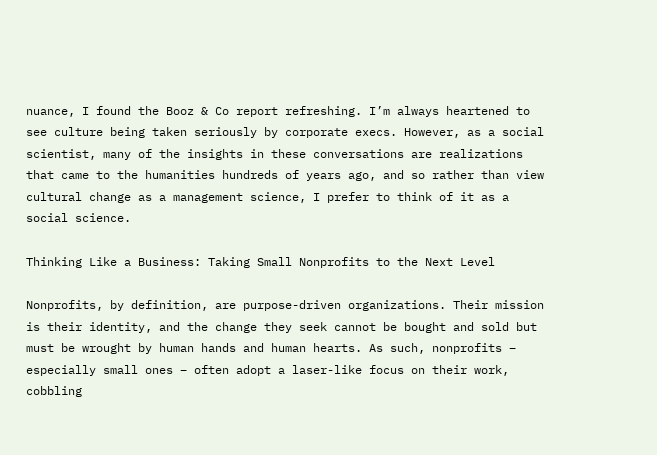nuance, I found the Booz & Co report refreshing. I’m always heartened to see culture being taken seriously by corporate execs. However, as a social scientist, many of the insights in these conversations are realizations that came to the humanities hundreds of years ago, and so rather than view cultural change as a management science, I prefer to think of it as a social science.

Thinking Like a Business: Taking Small Nonprofits to the Next Level

Nonprofits, by definition, are purpose-driven organizations. Their mission is their identity, and the change they seek cannot be bought and sold but must be wrought by human hands and human hearts. As such, nonprofits – especially small ones – often adopt a laser-like focus on their work, cobbling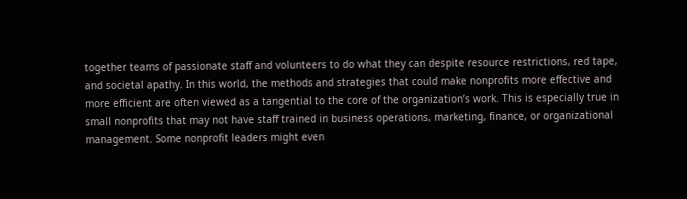together teams of passionate staff and volunteers to do what they can despite resource restrictions, red tape, and societal apathy. In this world, the methods and strategies that could make nonprofits more effective and more efficient are often viewed as a tangential to the core of the organization’s work. This is especially true in small nonprofits that may not have staff trained in business operations, marketing, finance, or organizational management. Some nonprofit leaders might even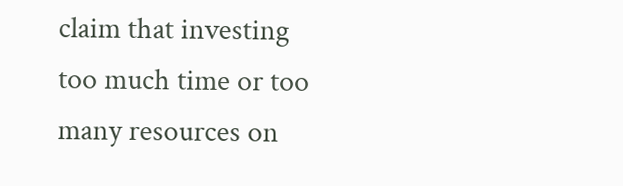claim that investing too much time or too many resources on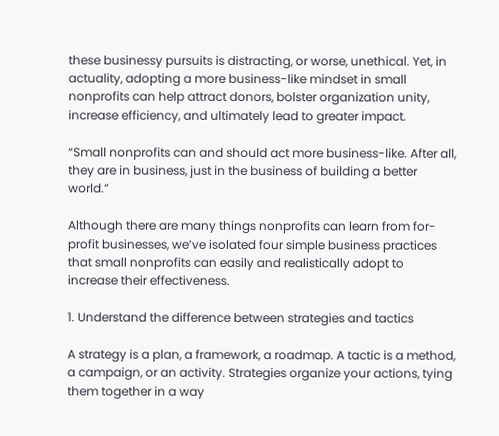these businessy pursuits is distracting, or worse, unethical. Yet, in actuality, adopting a more business-like mindset in small nonprofits can help attract donors, bolster organization unity, increase efficiency, and ultimately lead to greater impact.

“Small nonprofits can and should act more business-like. After all, they are in business, just in the business of building a better world.”

Although there are many things nonprofits can learn from for-profit businesses, we’ve isolated four simple business practices that small nonprofits can easily and realistically adopt to increase their effectiveness.

1. Understand the difference between strategies and tactics

A strategy is a plan, a framework, a roadmap. A tactic is a method, a campaign, or an activity. Strategies organize your actions, tying them together in a way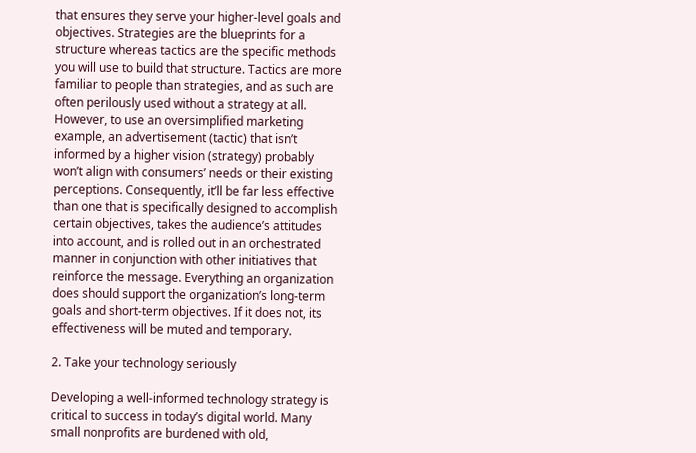that ensures they serve your higher-level goals and objectives. Strategies are the blueprints for a structure whereas tactics are the specific methods you will use to build that structure. Tactics are more familiar to people than strategies, and as such are often perilously used without a strategy at all. However, to use an oversimplified marketing example, an advertisement (tactic) that isn’t informed by a higher vision (strategy) probably won’t align with consumers’ needs or their existing perceptions. Consequently, it’ll be far less effective than one that is specifically designed to accomplish certain objectives, takes the audience’s attitudes into account, and is rolled out in an orchestrated manner in conjunction with other initiatives that reinforce the message. Everything an organization does should support the organization’s long-term goals and short-term objectives. If it does not, its effectiveness will be muted and temporary.

2. Take your technology seriously

Developing a well-informed technology strategy is critical to success in today’s digital world. Many small nonprofits are burdened with old,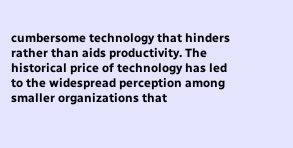cumbersome technology that hinders rather than aids productivity. The historical price of technology has led to the widespread perception among smaller organizations that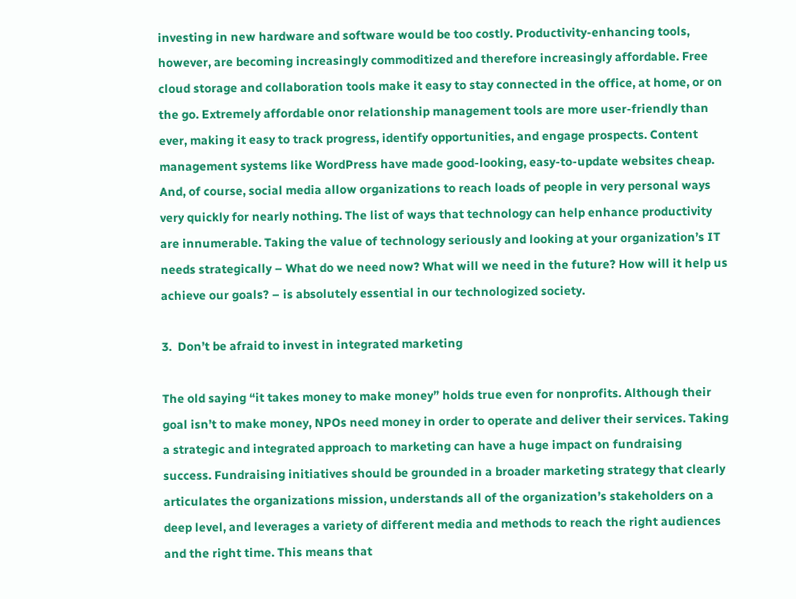investing in new hardware and software would be too costly. Productivity-enhancing tools, however, are becoming increasingly commoditized and therefore increasingly affordable. Free cloud storage and collaboration tools make it easy to stay connected in the office, at home, or on the go. Extremely affordable onor relationship management tools are more user-friendly than ever, making it easy to track progress, identify opportunities, and engage prospects. Content management systems like WordPress have made good-looking, easy-to-update websites cheap. And, of course, social media allow organizations to reach loads of people in very personal ways very quickly for nearly nothing. The list of ways that technology can help enhance productivity are innumerable. Taking the value of technology seriously and looking at your organization’s IT needs strategically – What do we need now? What will we need in the future? How will it help us achieve our goals? – is absolutely essential in our technologized society.

3.  Don’t be afraid to invest in integrated marketing

The old saying “it takes money to make money” holds true even for nonprofits. Although their goal isn’t to make money, NPOs need money in order to operate and deliver their services. Taking a strategic and integrated approach to marketing can have a huge impact on fundraising success. Fundraising initiatives should be grounded in a broader marketing strategy that clearly articulates the organizations mission, understands all of the organization’s stakeholders on a deep level, and leverages a variety of different media and methods to reach the right audiences and the right time. This means that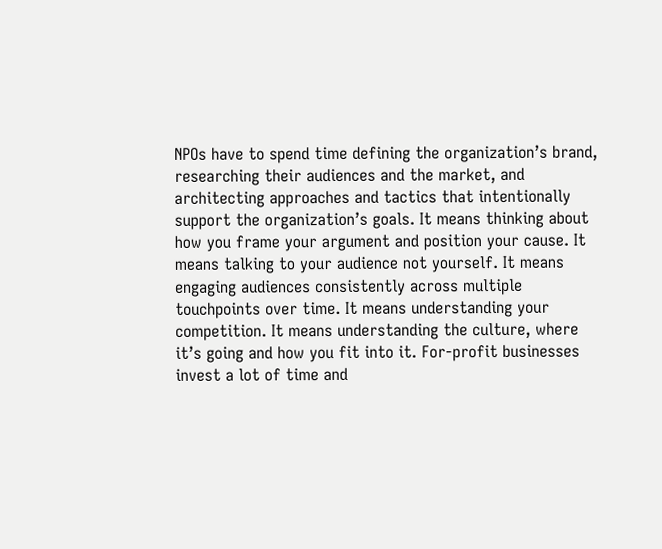NPOs have to spend time defining the organization’s brand, researching their audiences and the market, and architecting approaches and tactics that intentionally support the organization’s goals. It means thinking about how you frame your argument and position your cause. It means talking to your audience not yourself. It means engaging audiences consistently across multiple touchpoints over time. It means understanding your competition. It means understanding the culture, where it’s going and how you fit into it. For-profit businesses invest a lot of time and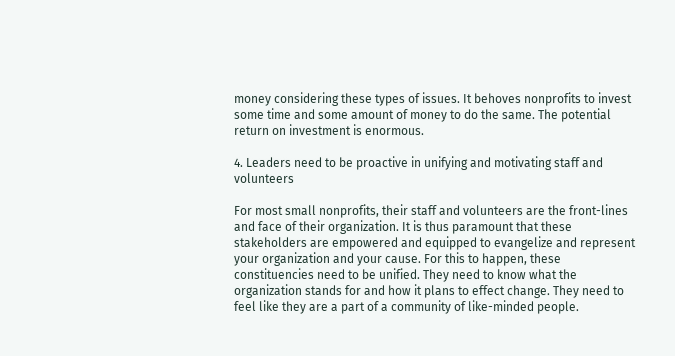money considering these types of issues. It behoves nonprofits to invest some time and some amount of money to do the same. The potential return on investment is enormous.

4. Leaders need to be proactive in unifying and motivating staff and volunteers

For most small nonprofits, their staff and volunteers are the front-lines and face of their organization. It is thus paramount that these stakeholders are empowered and equipped to evangelize and represent your organization and your cause. For this to happen, these constituencies need to be unified. They need to know what the organization stands for and how it plans to effect change. They need to feel like they are a part of a community of like-minded people.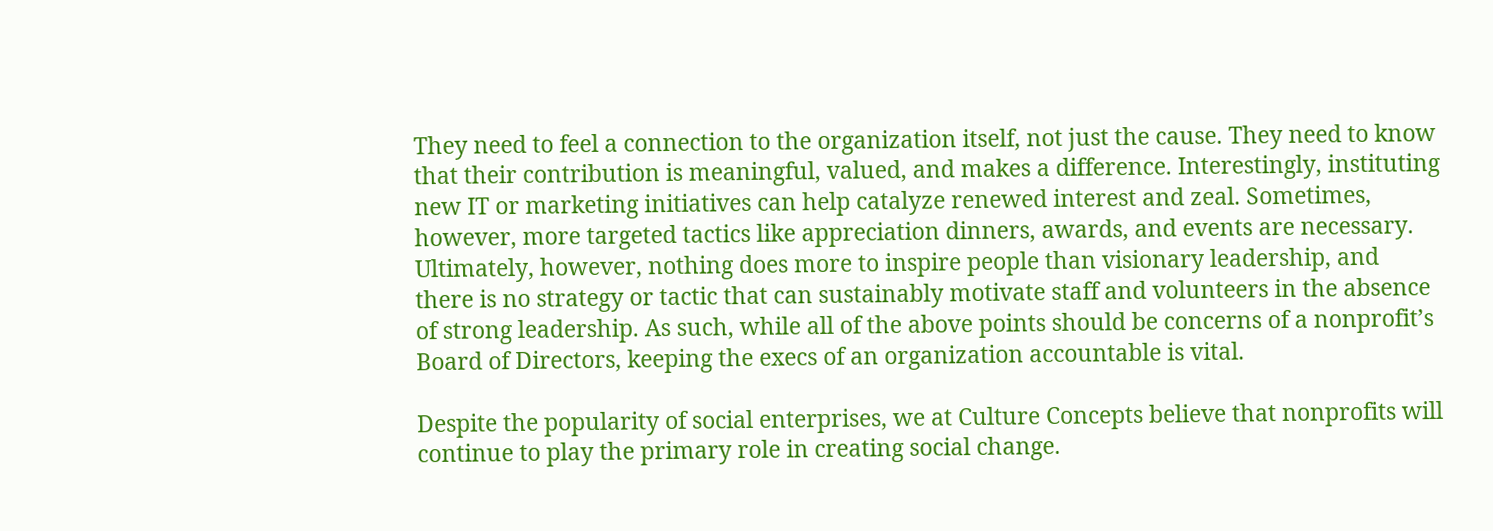They need to feel a connection to the organization itself, not just the cause. They need to know that their contribution is meaningful, valued, and makes a difference. Interestingly, instituting new IT or marketing initiatives can help catalyze renewed interest and zeal. Sometimes, however, more targeted tactics like appreciation dinners, awards, and events are necessary. Ultimately, however, nothing does more to inspire people than visionary leadership, and there is no strategy or tactic that can sustainably motivate staff and volunteers in the absence of strong leadership. As such, while all of the above points should be concerns of a nonprofit’s Board of Directors, keeping the execs of an organization accountable is vital.

Despite the popularity of social enterprises, we at Culture Concepts believe that nonprofits will continue to play the primary role in creating social change.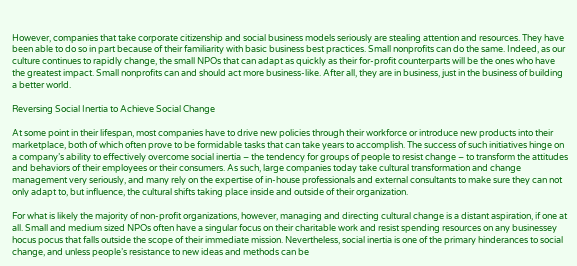However, companies that take corporate citizenship and social business models seriously are stealing attention and resources. They have been able to do so in part because of their familiarity with basic business best practices. Small nonprofits can do the same. Indeed, as our culture continues to rapidly change, the small NPOs that can adapt as quickly as their for-profit counterparts will be the ones who have the greatest impact. Small nonprofits can and should act more business-like. After all, they are in business, just in the business of building a better world.

Reversing Social Inertia to Achieve Social Change

At some point in their lifespan, most companies have to drive new policies through their workforce or introduce new products into their marketplace, both of which often prove to be formidable tasks that can take years to accomplish. The success of such initiatives hinge on a company’s ability to effectively overcome social inertia – the tendency for groups of people to resist change – to transform the attitudes and behaviors of their employees or their consumers. As such, large companies today take cultural transformation and change management very seriously, and many rely on the expertise of in-house professionals and external consultants to make sure they can not only adapt to, but influence, the cultural shifts taking place inside and outside of their organization.

For what is likely the majority of non-profit organizations, however, managing and directing cultural change is a distant aspiration, if one at all. Small and medium sized NPOs often have a singular focus on their charitable work and resist spending resources on any businessey hocus pocus that falls outside the scope of their immediate mission. Nevertheless, social inertia is one of the primary hinderances to social change, and unless people’s resistance to new ideas and methods can be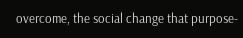overcome, the social change that purpose-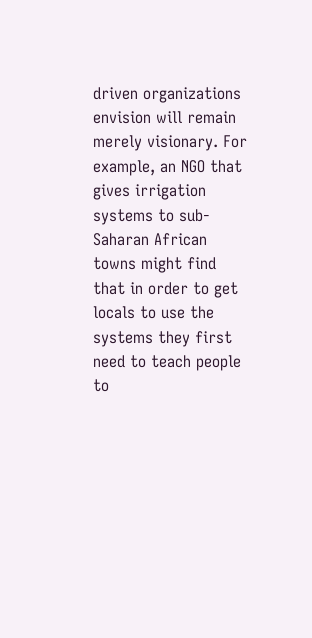driven organizations envision will remain merely visionary. For example, an NGO that gives irrigation systems to sub-Saharan African towns might find that in order to get locals to use the systems they first need to teach people to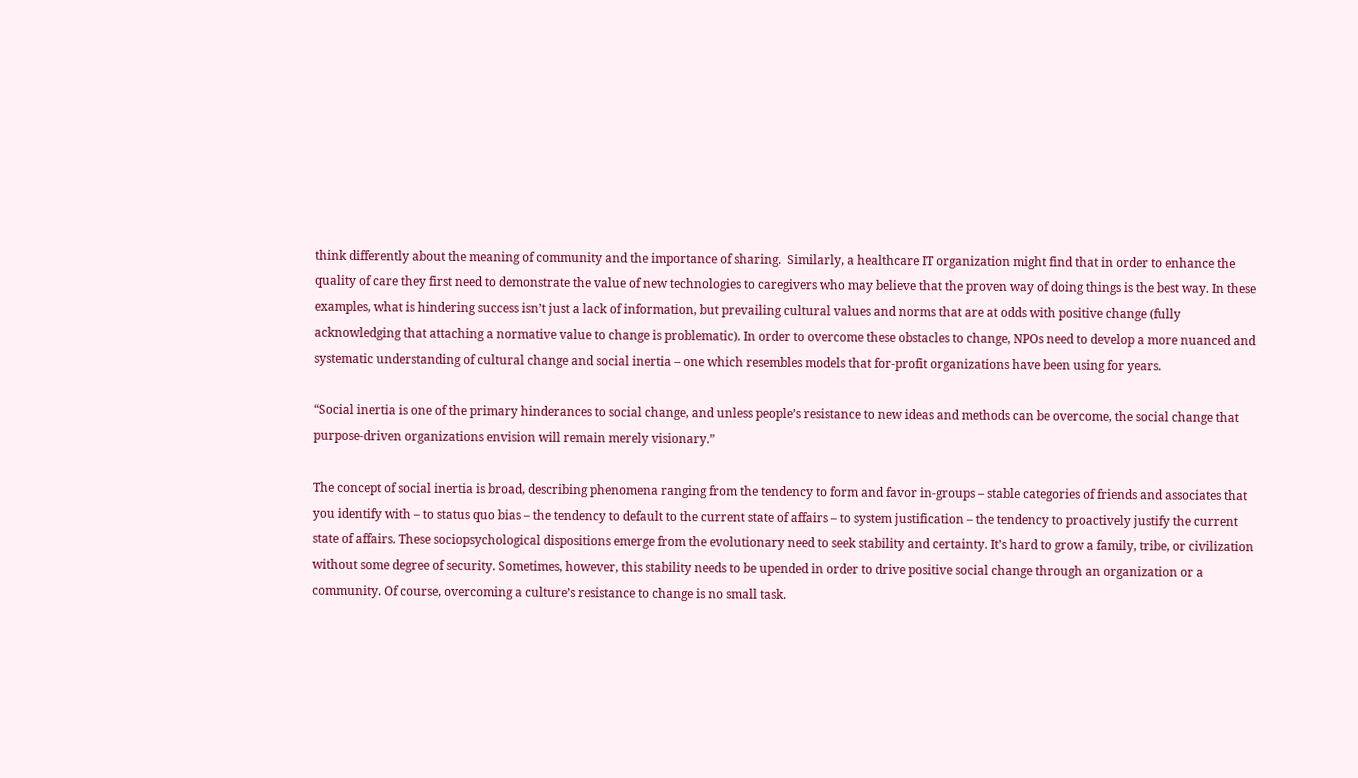think differently about the meaning of community and the importance of sharing.  Similarly, a healthcare IT organization might find that in order to enhance the quality of care they first need to demonstrate the value of new technologies to caregivers who may believe that the proven way of doing things is the best way. In these examples, what is hindering success isn’t just a lack of information, but prevailing cultural values and norms that are at odds with positive change (fully acknowledging that attaching a normative value to change is problematic). In order to overcome these obstacles to change, NPOs need to develop a more nuanced and systematic understanding of cultural change and social inertia – one which resembles models that for-profit organizations have been using for years.

“Social inertia is one of the primary hinderances to social change, and unless people’s resistance to new ideas and methods can be overcome, the social change that purpose-driven organizations envision will remain merely visionary.”

The concept of social inertia is broad, describing phenomena ranging from the tendency to form and favor in-groups – stable categories of friends and associates that you identify with – to status quo bias – the tendency to default to the current state of affairs – to system justification – the tendency to proactively justify the current state of affairs. These sociopsychological dispositions emerge from the evolutionary need to seek stability and certainty. It’s hard to grow a family, tribe, or civilization without some degree of security. Sometimes, however, this stability needs to be upended in order to drive positive social change through an organization or a community. Of course, overcoming a culture’s resistance to change is no small task.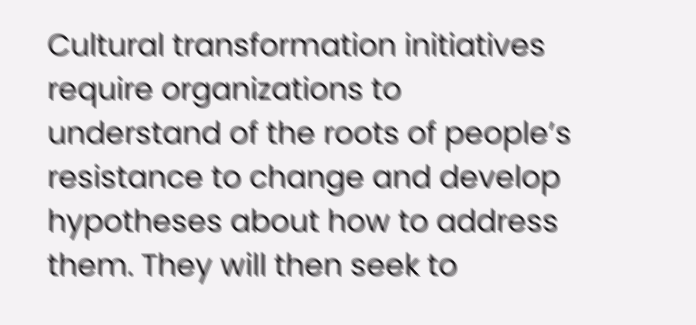Cultural transformation initiatives require organizations to understand of the roots of people’s resistance to change and develop hypotheses about how to address them. They will then seek to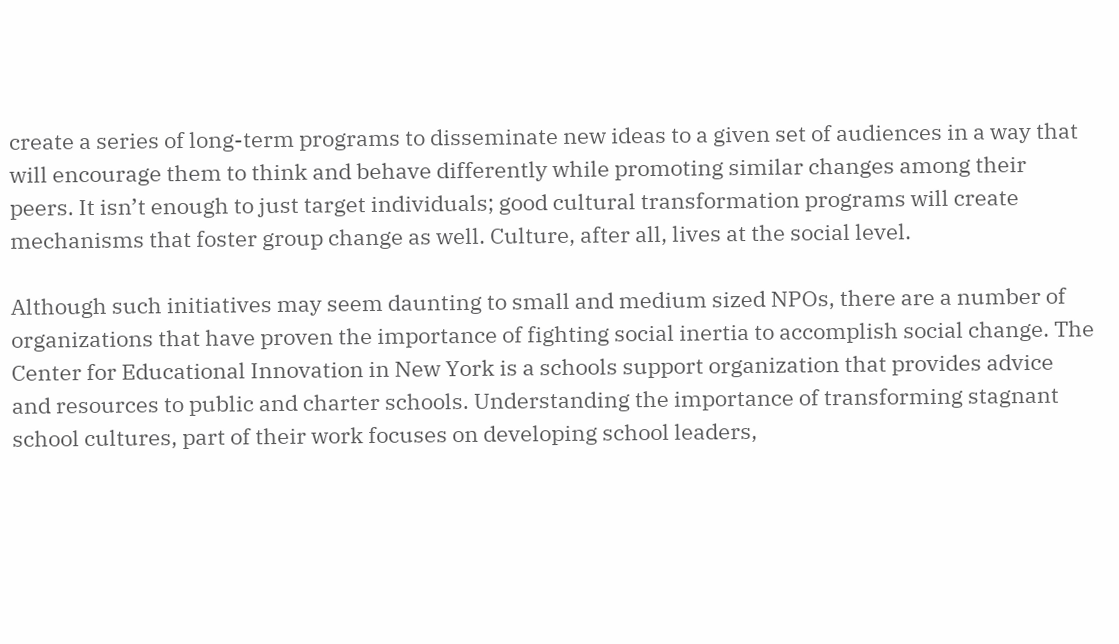create a series of long-term programs to disseminate new ideas to a given set of audiences in a way that will encourage them to think and behave differently while promoting similar changes among their peers. It isn’t enough to just target individuals; good cultural transformation programs will create mechanisms that foster group change as well. Culture, after all, lives at the social level.

Although such initiatives may seem daunting to small and medium sized NPOs, there are a number of organizations that have proven the importance of fighting social inertia to accomplish social change. The Center for Educational Innovation in New York is a schools support organization that provides advice and resources to public and charter schools. Understanding the importance of transforming stagnant school cultures, part of their work focuses on developing school leaders,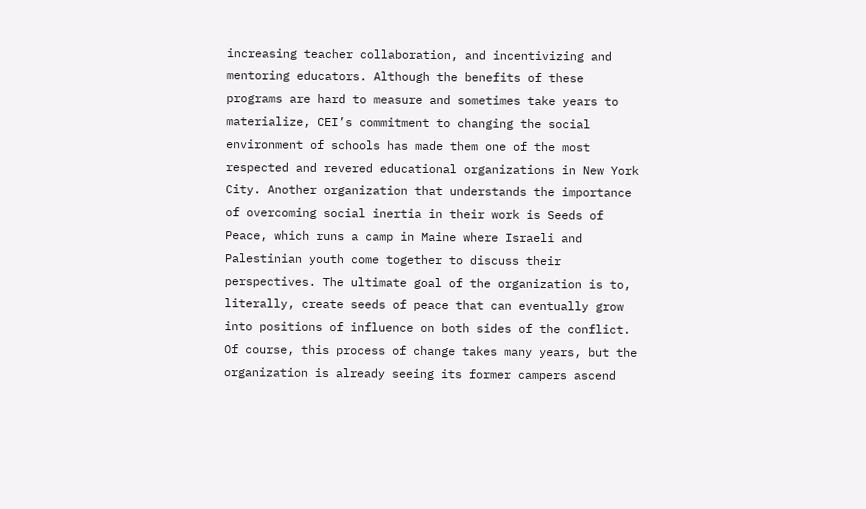increasing teacher collaboration, and incentivizing and mentoring educators. Although the benefits of these programs are hard to measure and sometimes take years to materialize, CEI’s commitment to changing the social environment of schools has made them one of the most respected and revered educational organizations in New York City. Another organization that understands the importance of overcoming social inertia in their work is Seeds of Peace, which runs a camp in Maine where Israeli and Palestinian youth come together to discuss their perspectives. The ultimate goal of the organization is to, literally, create seeds of peace that can eventually grow into positions of influence on both sides of the conflict. Of course, this process of change takes many years, but the organization is already seeing its former campers ascend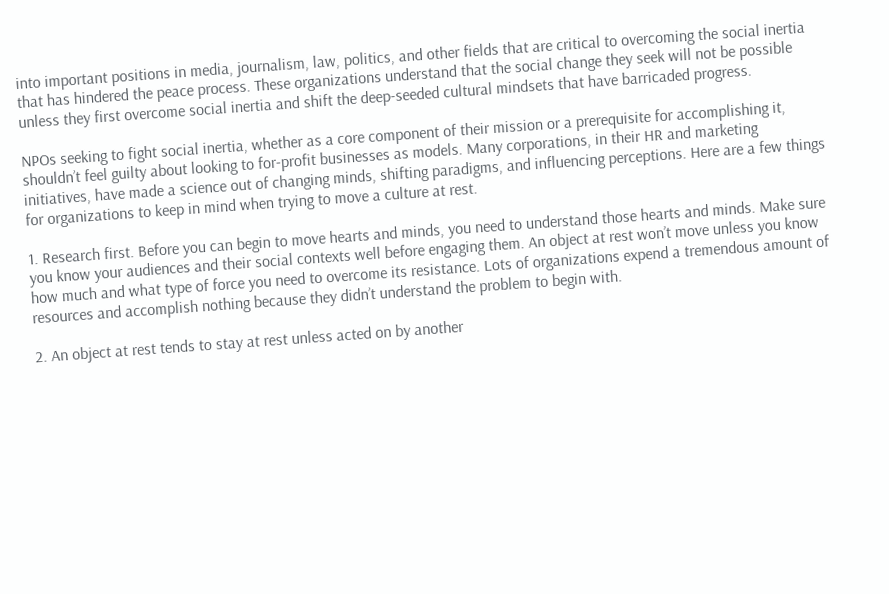into important positions in media, journalism, law, politics, and other fields that are critical to overcoming the social inertia that has hindered the peace process. These organizations understand that the social change they seek will not be possible unless they first overcome social inertia and shift the deep-seeded cultural mindsets that have barricaded progress.

NPOs seeking to fight social inertia, whether as a core component of their mission or a prerequisite for accomplishing it, shouldn’t feel guilty about looking to for-profit businesses as models. Many corporations, in their HR and marketing initiatives, have made a science out of changing minds, shifting paradigms, and influencing perceptions. Here are a few things for organizations to keep in mind when trying to move a culture at rest.

1. Research first. Before you can begin to move hearts and minds, you need to understand those hearts and minds. Make sure you know your audiences and their social contexts well before engaging them. An object at rest won’t move unless you know how much and what type of force you need to overcome its resistance. Lots of organizations expend a tremendous amount of resources and accomplish nothing because they didn’t understand the problem to begin with.

2. An object at rest tends to stay at rest unless acted on by another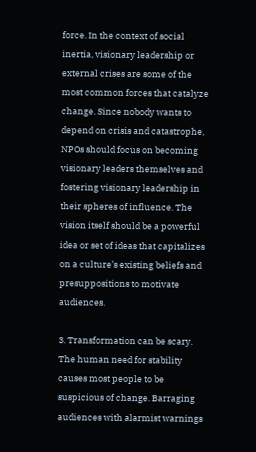force. In the context of social inertia, visionary leadership or external crises are some of the most common forces that catalyze change. Since nobody wants to depend on crisis and catastrophe, NPOs should focus on becoming visionary leaders themselves and fostering visionary leadership in their spheres of influence. The vision itself should be a powerful idea or set of ideas that capitalizes on a culture’s existing beliefs and presuppositions to motivate audiences.

3. Transformation can be scary. The human need for stability causes most people to be suspicious of change. Barraging audiences with alarmist warnings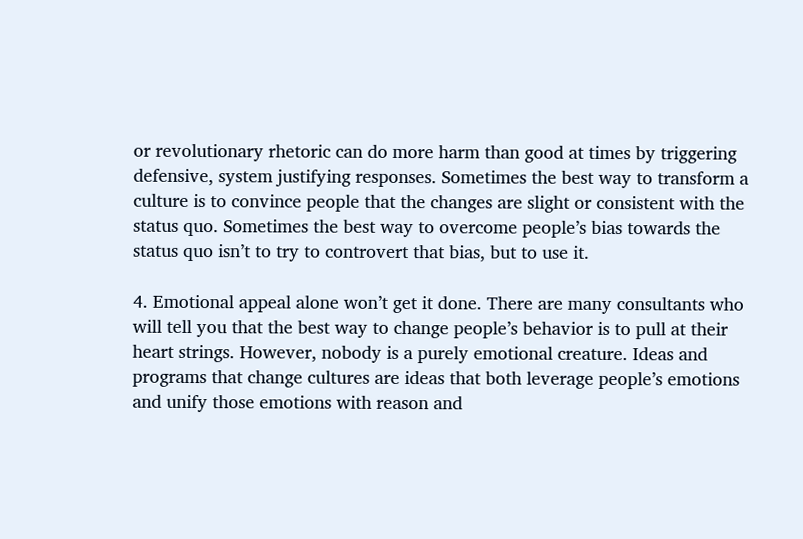or revolutionary rhetoric can do more harm than good at times by triggering defensive, system justifying responses. Sometimes the best way to transform a culture is to convince people that the changes are slight or consistent with the status quo. Sometimes the best way to overcome people’s bias towards the status quo isn’t to try to controvert that bias, but to use it.

4. Emotional appeal alone won’t get it done. There are many consultants who will tell you that the best way to change people’s behavior is to pull at their heart strings. However, nobody is a purely emotional creature. Ideas and programs that change cultures are ideas that both leverage people’s emotions and unify those emotions with reason and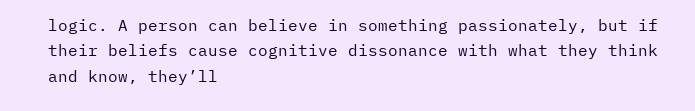logic. A person can believe in something passionately, but if their beliefs cause cognitive dissonance with what they think and know, they’ll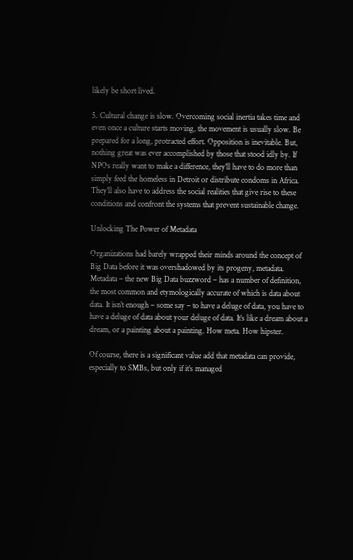likely be short lived.

5. Cultural change is slow. Overcoming social inertia takes time and even once a culture starts moving, the movement is usually slow. Be prepared for a long, protracted effort. Opposition is inevitable. But, nothing great was ever accomplished by those that stood idly by. If NPOs really want to make a difference, they’ll have to do more than simply feed the homeless in Detroit or distribute condoms in Africa. They’ll also have to address the social realities that give rise to these conditions and confront the systems that prevent sustainable change.

Unlocking The Power of Metadata

Organizations had barely wrapped their minds around the concept of Big Data before it was overshadowed by its progeny, metadata. Metadata – the new Big Data buzzword – has a number of definition, the most common and etymologically accurate of which is data about data. It isn’t enough – some say – to have a deluge of data, you have to have a deluge of data about your deluge of data. It’s like a dream about a dream, or a painting about a painting. How meta. How hipster.

Of course, there is a significant value add that metadata can provide, especially to SMBs, but only if it’s managed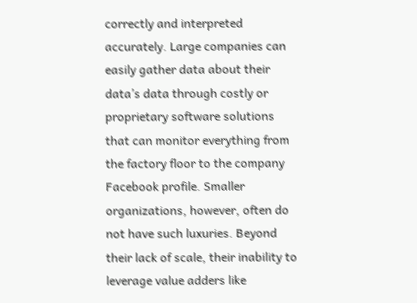correctly and interpreted accurately. Large companies can easily gather data about their data’s data through costly or proprietary software solutions that can monitor everything from the factory floor to the company Facebook profile. Smaller organizations, however, often do not have such luxuries. Beyond their lack of scale, their inability to leverage value adders like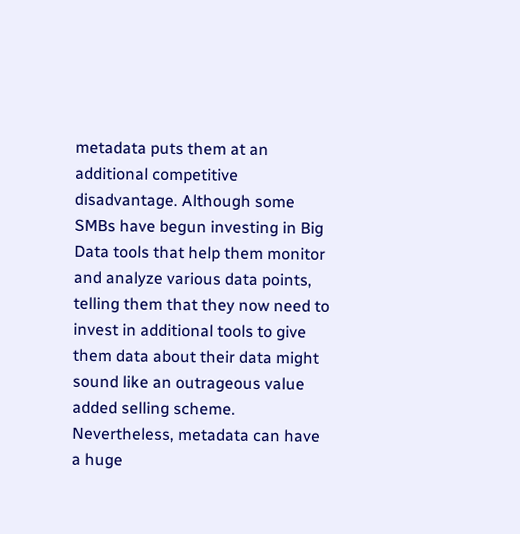metadata puts them at an additional competitive disadvantage. Although some SMBs have begun investing in Big Data tools that help them monitor and analyze various data points, telling them that they now need to invest in additional tools to give them data about their data might sound like an outrageous value added selling scheme. Nevertheless, metadata can have a huge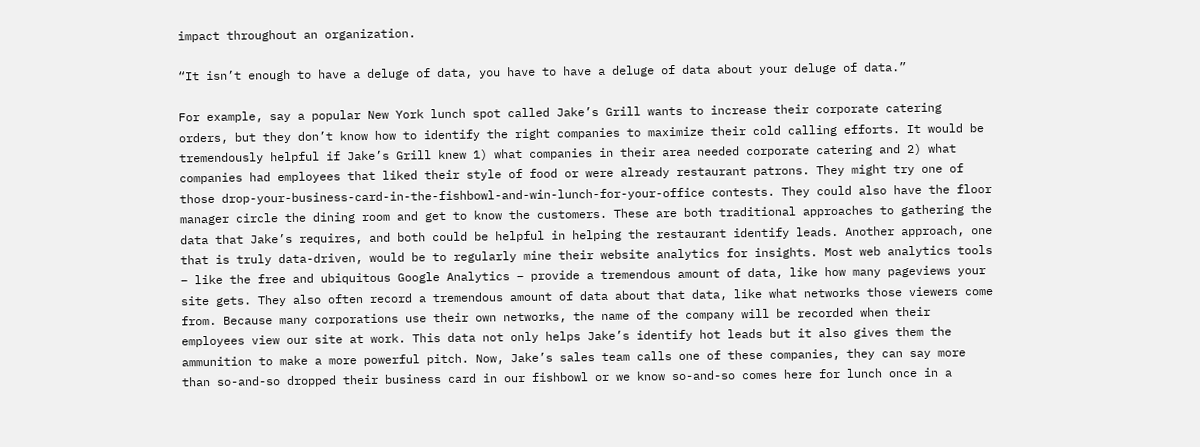impact throughout an organization.

“It isn’t enough to have a deluge of data, you have to have a deluge of data about your deluge of data.”

For example, say a popular New York lunch spot called Jake’s Grill wants to increase their corporate catering orders, but they don’t know how to identify the right companies to maximize their cold calling efforts. It would be tremendously helpful if Jake’s Grill knew 1) what companies in their area needed corporate catering and 2) what companies had employees that liked their style of food or were already restaurant patrons. They might try one of those drop-your-business-card-in-the-fishbowl-and-win-lunch-for-your-office contests. They could also have the floor manager circle the dining room and get to know the customers. These are both traditional approaches to gathering the data that Jake’s requires, and both could be helpful in helping the restaurant identify leads. Another approach, one that is truly data-driven, would be to regularly mine their website analytics for insights. Most web analytics tools – like the free and ubiquitous Google Analytics – provide a tremendous amount of data, like how many pageviews your site gets. They also often record a tremendous amount of data about that data, like what networks those viewers come from. Because many corporations use their own networks, the name of the company will be recorded when their employees view our site at work. This data not only helps Jake’s identify hot leads but it also gives them the ammunition to make a more powerful pitch. Now, Jake’s sales team calls one of these companies, they can say more than so-and-so dropped their business card in our fishbowl or we know so-and-so comes here for lunch once in a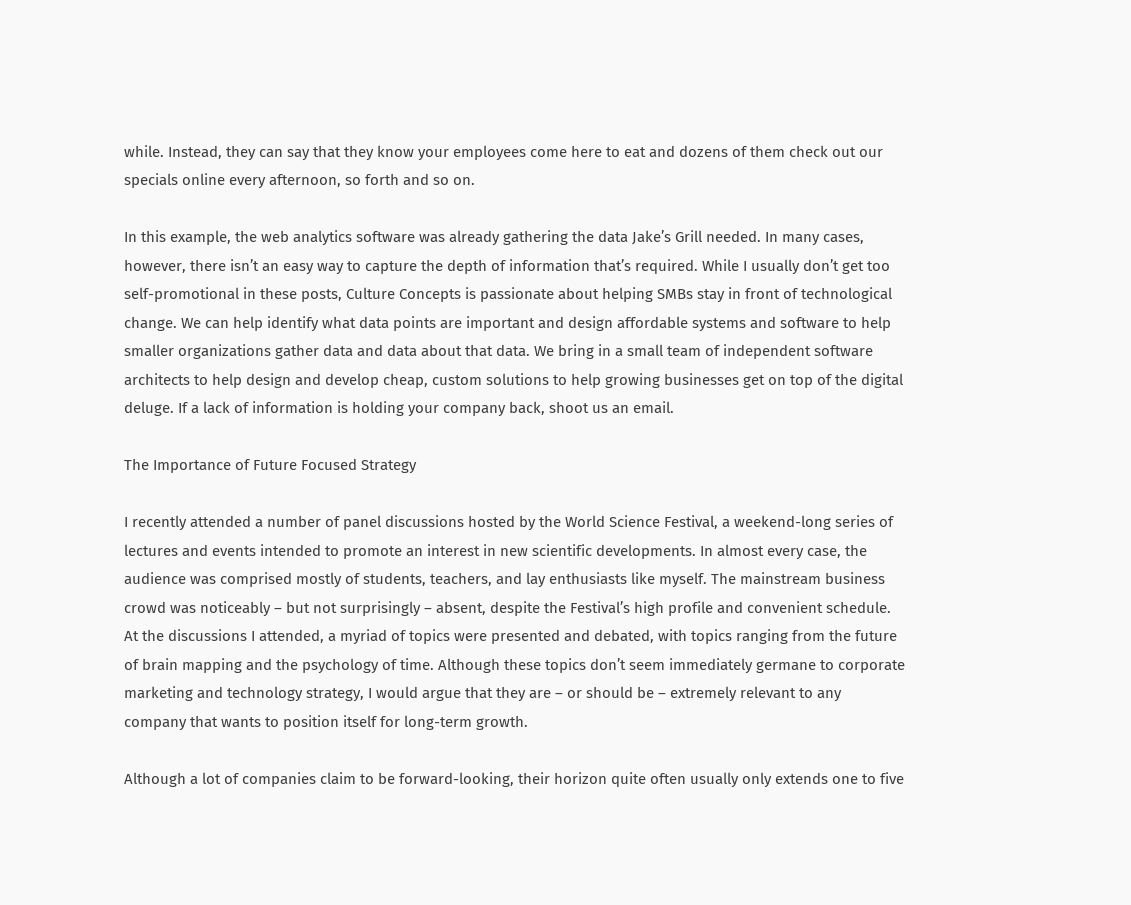while. Instead, they can say that they know your employees come here to eat and dozens of them check out our specials online every afternoon, so forth and so on.

In this example, the web analytics software was already gathering the data Jake’s Grill needed. In many cases, however, there isn’t an easy way to capture the depth of information that’s required. While I usually don’t get too self-promotional in these posts, Culture Concepts is passionate about helping SMBs stay in front of technological change. We can help identify what data points are important and design affordable systems and software to help smaller organizations gather data and data about that data. We bring in a small team of independent software architects to help design and develop cheap, custom solutions to help growing businesses get on top of the digital deluge. If a lack of information is holding your company back, shoot us an email.

The Importance of Future Focused Strategy

I recently attended a number of panel discussions hosted by the World Science Festival, a weekend-long series of lectures and events intended to promote an interest in new scientific developments. In almost every case, the audience was comprised mostly of students, teachers, and lay enthusiasts like myself. The mainstream business crowd was noticeably – but not surprisingly – absent, despite the Festival’s high profile and convenient schedule. At the discussions I attended, a myriad of topics were presented and debated, with topics ranging from the future of brain mapping and the psychology of time. Although these topics don’t seem immediately germane to corporate marketing and technology strategy, I would argue that they are – or should be – extremely relevant to any company that wants to position itself for long-term growth.

Although a lot of companies claim to be forward-looking, their horizon quite often usually only extends one to five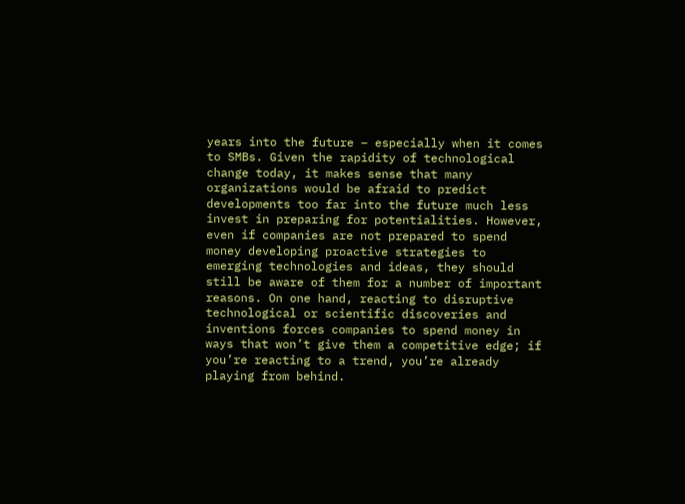years into the future – especially when it comes to SMBs. Given the rapidity of technological change today, it makes sense that many organizations would be afraid to predict developments too far into the future much less invest in preparing for potentialities. However, even if companies are not prepared to spend money developing proactive strategies to emerging technologies and ideas, they should still be aware of them for a number of important reasons. On one hand, reacting to disruptive technological or scientific discoveries and inventions forces companies to spend money in ways that won’t give them a competitive edge; if you’re reacting to a trend, you’re already playing from behind.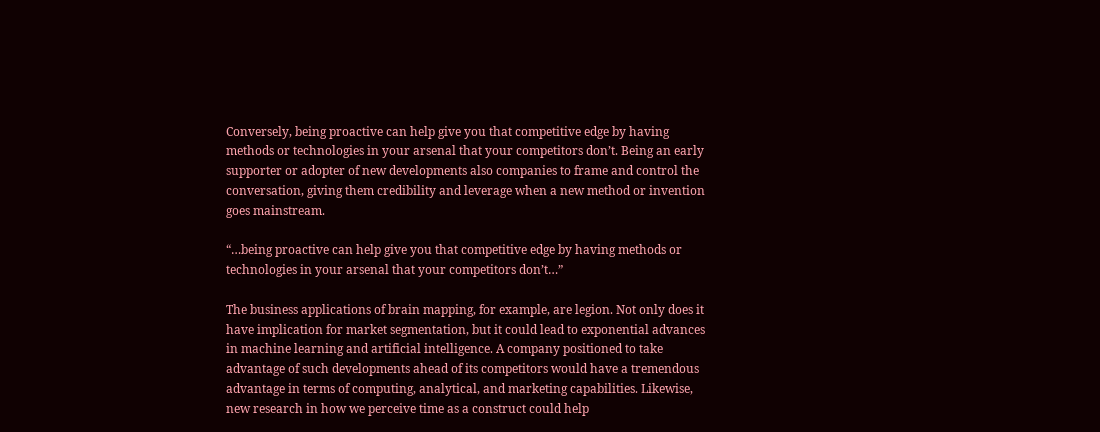Conversely, being proactive can help give you that competitive edge by having methods or technologies in your arsenal that your competitors don’t. Being an early supporter or adopter of new developments also companies to frame and control the conversation, giving them credibility and leverage when a new method or invention goes mainstream.

“…being proactive can help give you that competitive edge by having methods or technologies in your arsenal that your competitors don’t…”

The business applications of brain mapping, for example, are legion. Not only does it have implication for market segmentation, but it could lead to exponential advances in machine learning and artificial intelligence. A company positioned to take advantage of such developments ahead of its competitors would have a tremendous advantage in terms of computing, analytical, and marketing capabilities. Likewise, new research in how we perceive time as a construct could help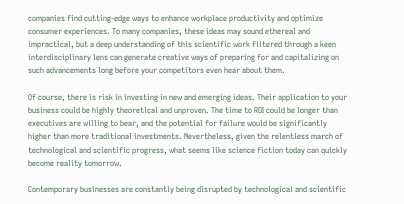companies find cutting-edge ways to enhance workplace productivity and optimize consumer experiences. To many companies, these ideas may sound ethereal and impractical, but a deep understanding of this scientific work filtered through a keen interdisciplinary lens can generate creative ways of preparing for and capitalizing on such advancements long before your competitors even hear about them.

Of course, there is risk in investing in new and emerging ideas. Their application to your business could be highly theoretical and unproven. The time to ROI could be longer than executives are willing to bear, and the potential for failure would be significantly higher than more traditional investments. Nevertheless, given the relentless march of technological and scientific progress, what seems like science fiction today can quickly become reality tomorrow.

Contemporary businesses are constantly being disrupted by technological and scientific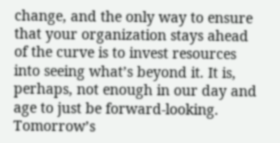change, and the only way to ensure that your organization stays ahead of the curve is to invest resources into seeing what’s beyond it. It is, perhaps, not enough in our day and age to just be forward-looking. Tomorrow’s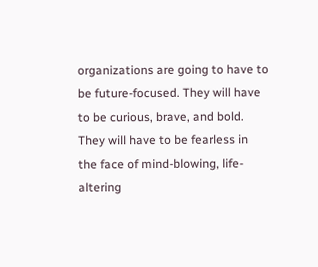organizations are going to have to be future-focused. They will have to be curious, brave, and bold. They will have to be fearless in the face of mind-blowing, life-altering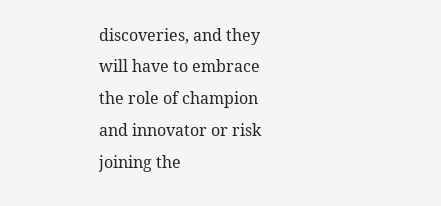discoveries, and they will have to embrace the role of champion and innovator or risk joining the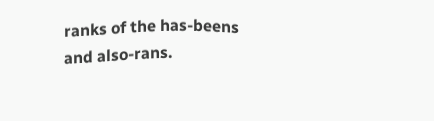ranks of the has-beens and also-rans.